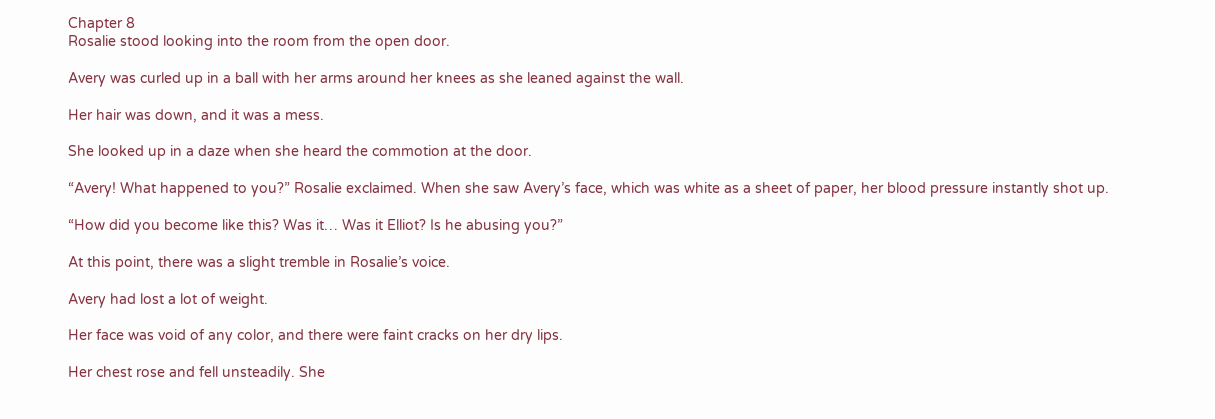Chapter 8
Rosalie stood looking into the room from the open door.

Avery was curled up in a ball with her arms around her knees as she leaned against the wall.

Her hair was down, and it was a mess.

She looked up in a daze when she heard the commotion at the door.

“Avery! What happened to you?” Rosalie exclaimed. When she saw Avery’s face, which was white as a sheet of paper, her blood pressure instantly shot up.

“How did you become like this? Was it… Was it Elliot? Is he abusing you?”

At this point, there was a slight tremble in Rosalie’s voice.

Avery had lost a lot of weight.

Her face was void of any color, and there were faint cracks on her dry lips.

Her chest rose and fell unsteadily. She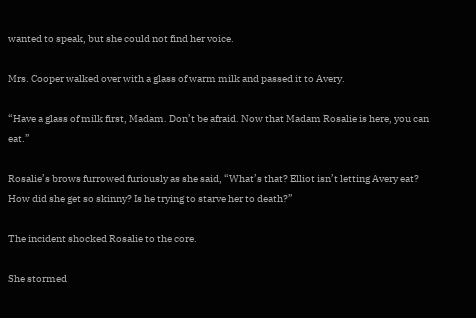wanted to speak, but she could not find her voice.

Mrs. Cooper walked over with a glass of warm milk and passed it to Avery.

“Have a glass of milk first, Madam. Don’t be afraid. Now that Madam Rosalie is here, you can eat.”

Rosalie’s brows furrowed furiously as she said, “What’s that? Elliot isn’t letting Avery eat? How did she get so skinny? Is he trying to starve her to death?”

The incident shocked Rosalie to the core.

She stormed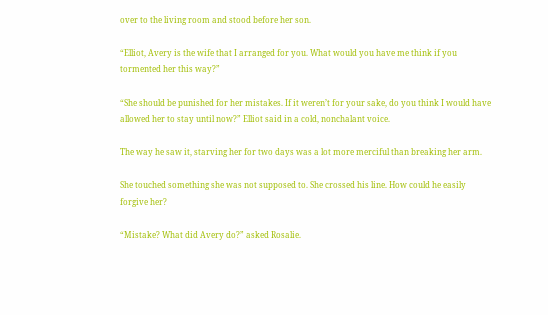over to the living room and stood before her son.

“Elliot, Avery is the wife that I arranged for you. What would you have me think if you tormented her this way?”

“She should be punished for her mistakes. If it weren’t for your sake, do you think I would have allowed her to stay until now?” Elliot said in a cold, nonchalant voice.

The way he saw it, starving her for two days was a lot more merciful than breaking her arm.

She touched something she was not supposed to. She crossed his line. How could he easily forgive her?

“Mistake? What did Avery do?” asked Rosalie.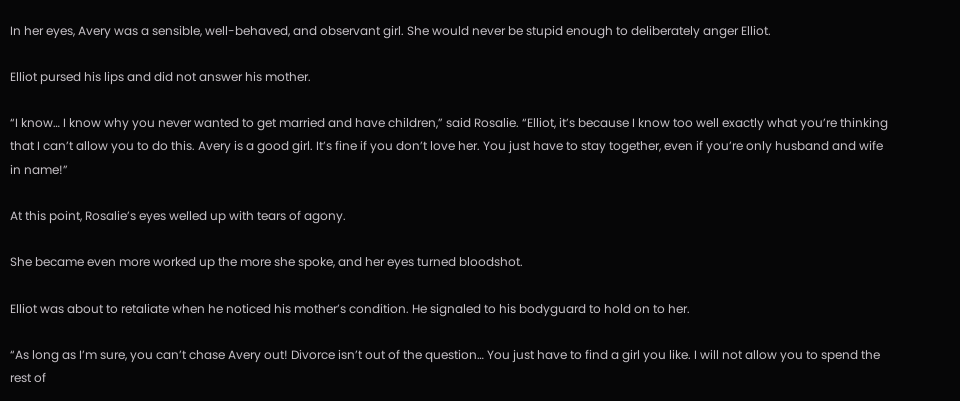In her eyes, Avery was a sensible, well-behaved, and observant girl. She would never be stupid enough to deliberately anger Elliot.

Elliot pursed his lips and did not answer his mother.

“I know… I know why you never wanted to get married and have children,” said Rosalie. “Elliot, it’s because I know too well exactly what you’re thinking that I can’t allow you to do this. Avery is a good girl. It’s fine if you don’t love her. You just have to stay together, even if you’re only husband and wife in name!”

At this point, Rosalie’s eyes welled up with tears of agony.

She became even more worked up the more she spoke, and her eyes turned bloodshot.

Elliot was about to retaliate when he noticed his mother’s condition. He signaled to his bodyguard to hold on to her.

“As long as I’m sure, you can’t chase Avery out! Divorce isn’t out of the question… You just have to find a girl you like. I will not allow you to spend the rest of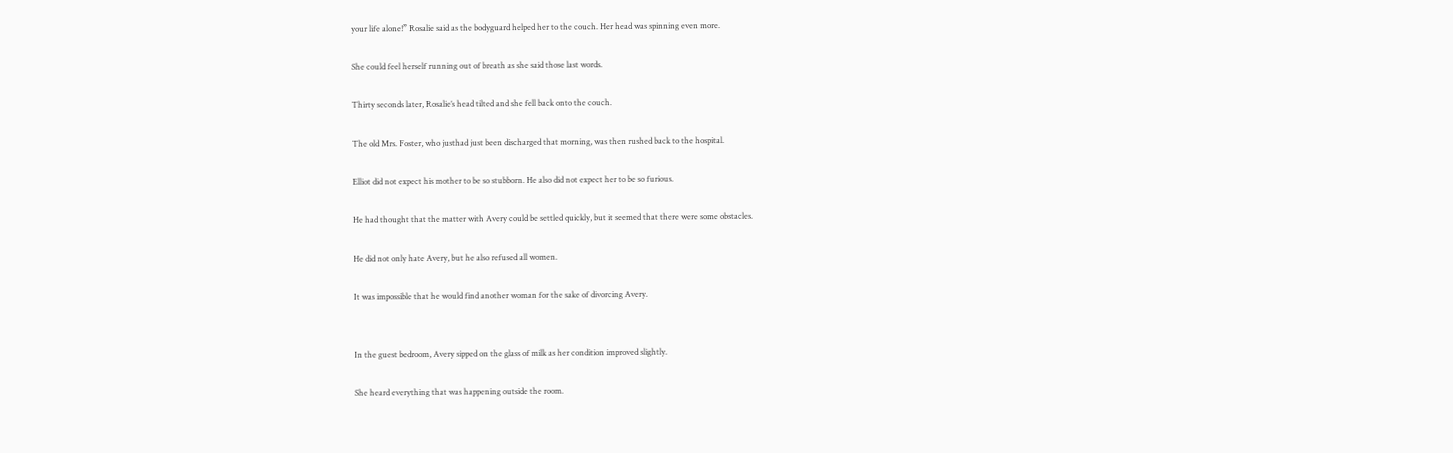your life alone!” Rosalie said as the bodyguard helped her to the couch. Her head was spinning even more.

She could feel herself running out of breath as she said those last words.

Thirty seconds later, Rosalie’s head tilted and she fell back onto the couch.

The old Mrs. Foster, who justhad just been discharged that morning, was then rushed back to the hospital.

Elliot did not expect his mother to be so stubborn. He also did not expect her to be so furious.

He had thought that the matter with Avery could be settled quickly, but it seemed that there were some obstacles.

He did not only hate Avery, but he also refused all women.

It was impossible that he would find another woman for the sake of divorcing Avery.


In the guest bedroom, Avery sipped on the glass of milk as her condition improved slightly.

She heard everything that was happening outside the room.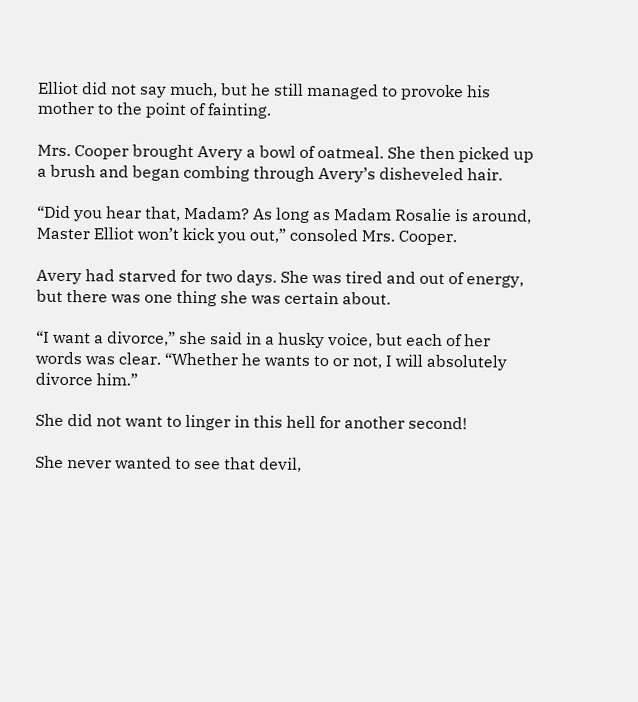Elliot did not say much, but he still managed to provoke his mother to the point of fainting.

Mrs. Cooper brought Avery a bowl of oatmeal. She then picked up a brush and began combing through Avery’s disheveled hair.

“Did you hear that, Madam? As long as Madam Rosalie is around, Master Elliot won’t kick you out,” consoled Mrs. Cooper.

Avery had starved for two days. She was tired and out of energy, but there was one thing she was certain about.

“I want a divorce,” she said in a husky voice, but each of her words was clear. “Whether he wants to or not, I will absolutely divorce him.”

She did not want to linger in this hell for another second!

She never wanted to see that devil,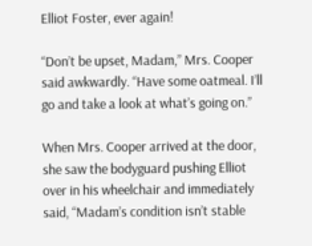Elliot Foster, ever again!

“Don’t be upset, Madam,” Mrs. Cooper said awkwardly. “Have some oatmeal. I’ll go and take a look at what’s going on.”

When Mrs. Cooper arrived at the door, she saw the bodyguard pushing Elliot over in his wheelchair and immediately said, “Madam’s condition isn’t stable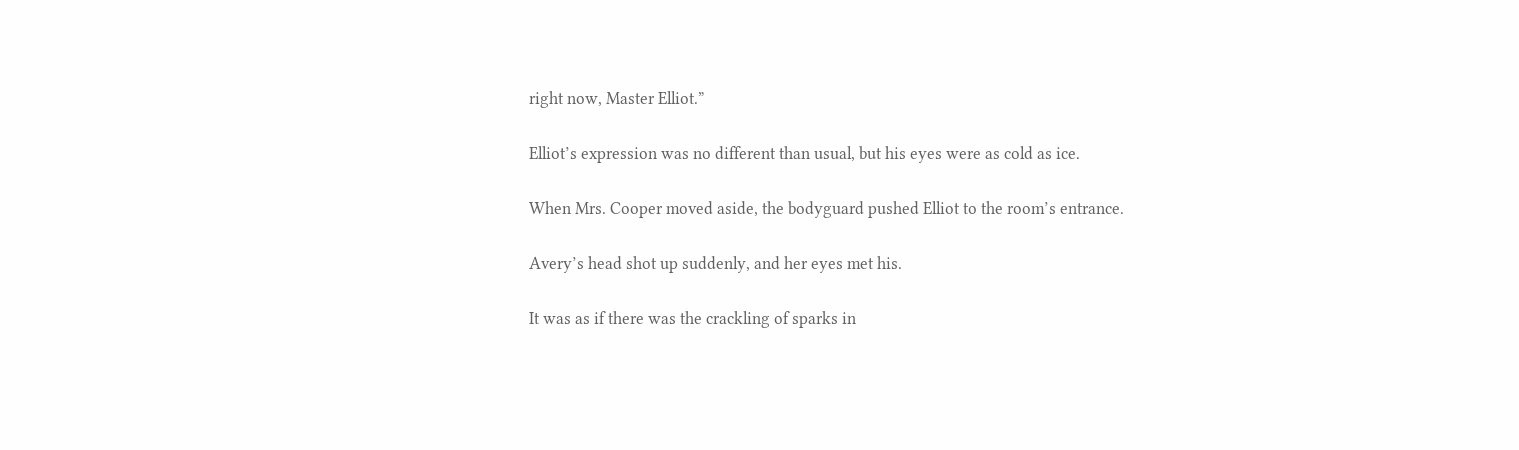right now, Master Elliot.”

Elliot’s expression was no different than usual, but his eyes were as cold as ice.

When Mrs. Cooper moved aside, the bodyguard pushed Elliot to the room’s entrance.

Avery’s head shot up suddenly, and her eyes met his.

It was as if there was the crackling of sparks in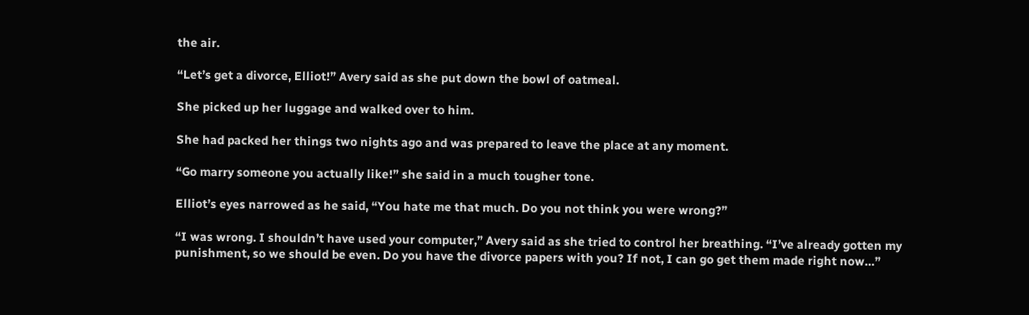the air.

“Let’s get a divorce, Elliot!” Avery said as she put down the bowl of oatmeal.

She picked up her luggage and walked over to him.

She had packed her things two nights ago and was prepared to leave the place at any moment.

“Go marry someone you actually like!” she said in a much tougher tone.

Elliot’s eyes narrowed as he said, “You hate me that much. Do you not think you were wrong?”

“I was wrong. I shouldn’t have used your computer,” Avery said as she tried to control her breathing. “I’ve already gotten my punishment, so we should be even. Do you have the divorce papers with you? If not, I can go get them made right now…”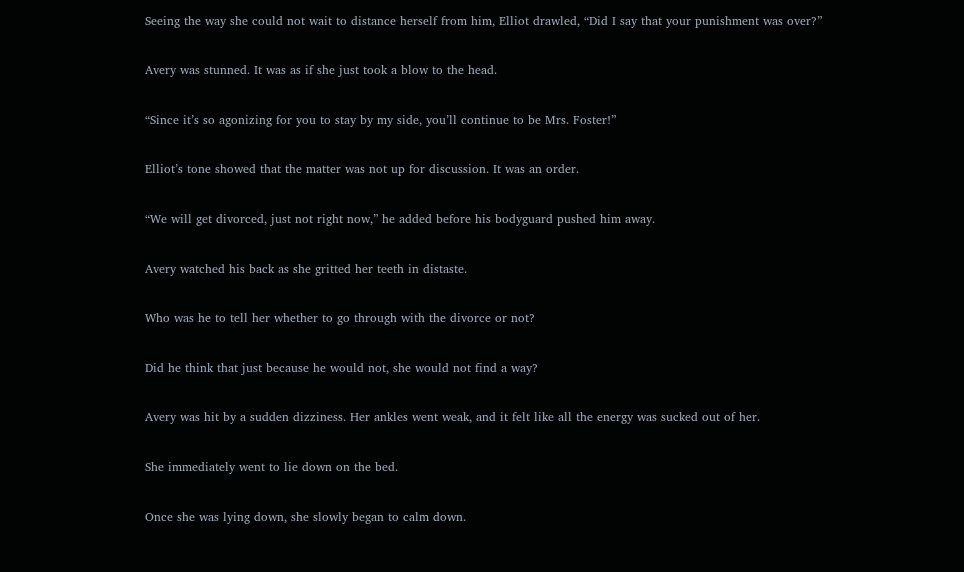Seeing the way she could not wait to distance herself from him, Elliot drawled, “Did I say that your punishment was over?”

Avery was stunned. It was as if she just took a blow to the head.

“Since it’s so agonizing for you to stay by my side, you’ll continue to be Mrs. Foster!”

Elliot’s tone showed that the matter was not up for discussion. It was an order.

“We will get divorced, just not right now,” he added before his bodyguard pushed him away.

Avery watched his back as she gritted her teeth in distaste.

Who was he to tell her whether to go through with the divorce or not?

Did he think that just because he would not, she would not find a way?

Avery was hit by a sudden dizziness. Her ankles went weak, and it felt like all the energy was sucked out of her.

She immediately went to lie down on the bed.

Once she was lying down, she slowly began to calm down.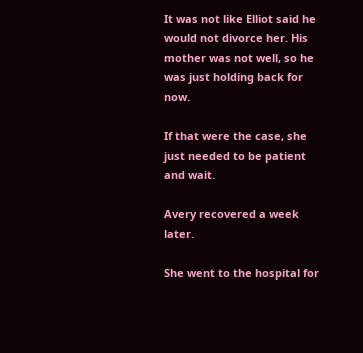It was not like Elliot said he would not divorce her. His mother was not well, so he was just holding back for now.

If that were the case, she just needed to be patient and wait.

Avery recovered a week later.

She went to the hospital for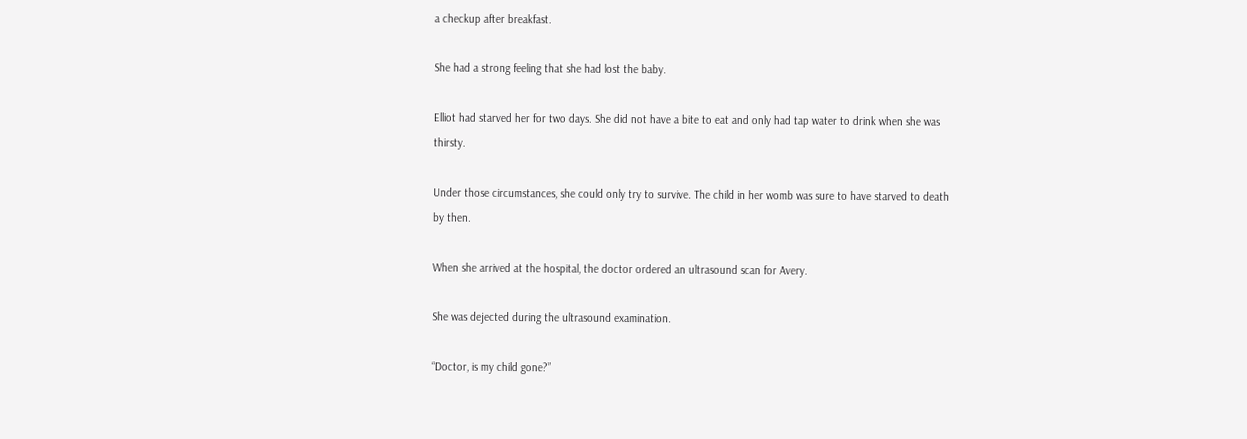a checkup after breakfast.

She had a strong feeling that she had lost the baby.

Elliot had starved her for two days. She did not have a bite to eat and only had tap water to drink when she was thirsty.

Under those circumstances, she could only try to survive. The child in her womb was sure to have starved to death by then.

When she arrived at the hospital, the doctor ordered an ultrasound scan for Avery.

She was dejected during the ultrasound examination.

“Doctor, is my child gone?”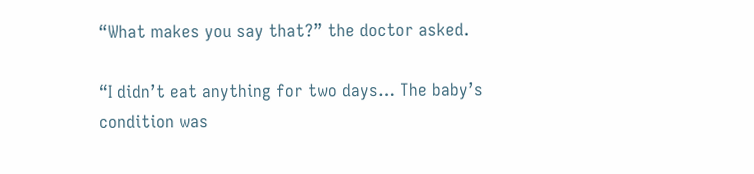“What makes you say that?” the doctor asked.

“I didn’t eat anything for two days… The baby’s condition was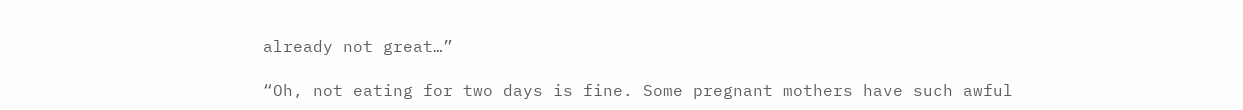already not great…”

“Oh, not eating for two days is fine. Some pregnant mothers have such awful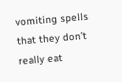vomiting spells that they don’t really eat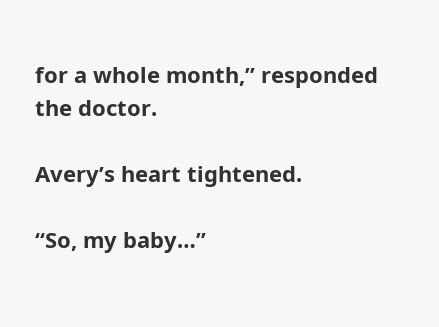for a whole month,” responded the doctor.

Avery’s heart tightened.

“So, my baby…”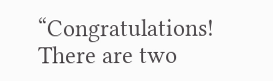“Congratulations! There are two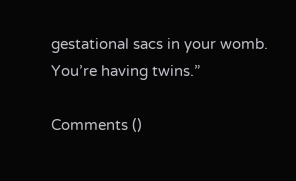gestational sacs in your womb. You’re having twins.”

Comments ()